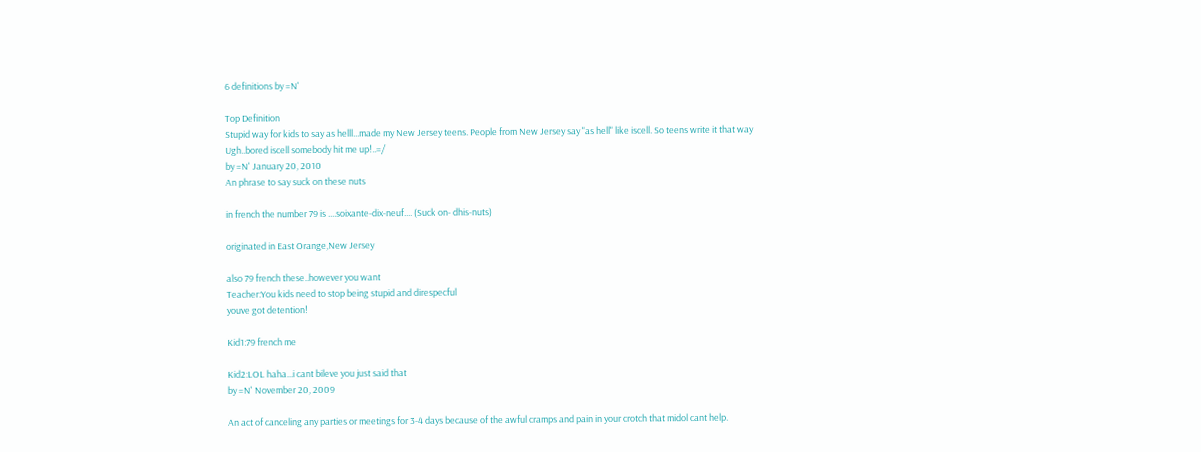6 definitions by =N'

Top Definition
Stupid way for kids to say as helll...made my New Jersey teens. People from New Jersey say "as hell" like iscell. So teens write it that way
Ugh..bored iscell somebody hit me up!..=/
by =N' January 20, 2010
An phrase to say suck on these nuts

in french the number 79 is ....soixante-dix-neuf.... (Suck on- dhis-nuts)

originated in East Orange,New Jersey

also 79 french these..however you want
Teacher:You kids need to stop being stupid and direspecful
youve got detention!

Kid1:79 french me

Kid2:LOL haha...i cant bileve you just said that
by =N' November 20, 2009

An act of canceling any parties or meetings for 3-4 days because of the awful cramps and pain in your crotch that midol cant help.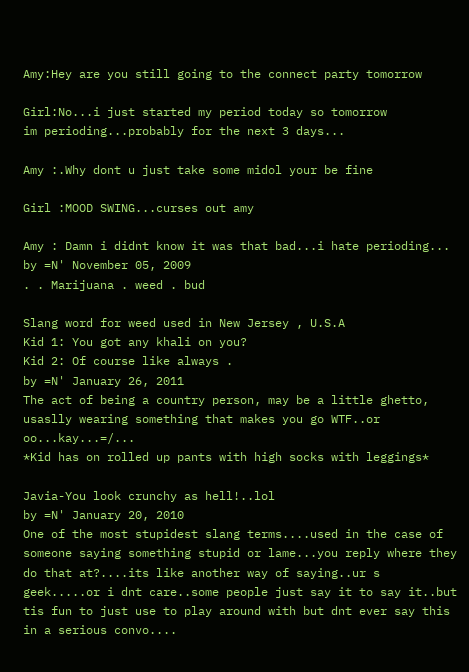Amy:Hey are you still going to the connect party tomorrow

Girl:No...i just started my period today so tomorrow
im perioding...probably for the next 3 days...

Amy :.Why dont u just take some midol your be fine

Girl :MOOD SWING...curses out amy

Amy : Damn i didnt know it was that bad...i hate perioding...
by =N' November 05, 2009
. . Marijuana . weed . bud

Slang word for weed used in New Jersey , U.S.A
Kid 1: You got any khali on you?
Kid 2: Of course like always .
by =N' January 26, 2011
The act of being a country person, may be a little ghetto, usaslly wearing something that makes you go WTF..or oo...kay...=/...
*Kid has on rolled up pants with high socks with leggings*

Javia-You look crunchy as hell!..lol
by =N' January 20, 2010
One of the most stupidest slang terms....used in the case of someone saying something stupid or lame...you reply where they do that at?....its like another way of saying..ur s geek.....or i dnt care..some people just say it to say it..but tis fun to just use to play around with but dnt ever say this in a serious convo....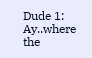Dude 1: Ay..where the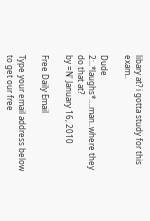libary at? i gotta study for this exam..

Dude 2:..*laughs*....man..where they do that at?
by =N' January 16, 2010

Free Daily Email

Type your email address below to get our free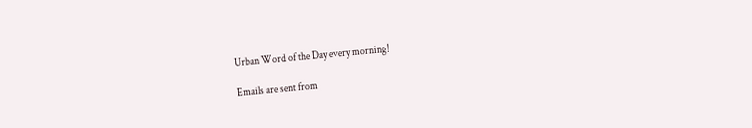Urban Word of the Day every morning!

Emails are sent from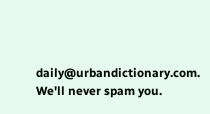daily@urbandictionary.com. We'll never spam you.